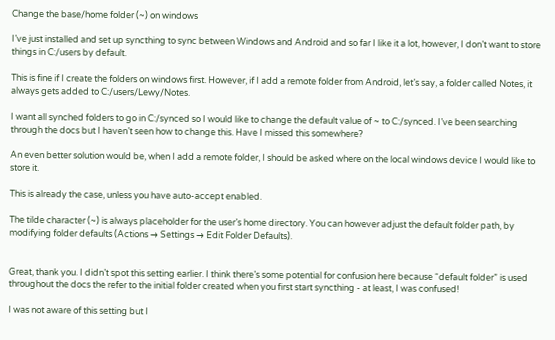Change the base/home folder (~) on windows

I’ve just installed and set up syncthing to sync between Windows and Android and so far I like it a lot, however, I don’t want to store things in C:/users by default.

This is fine if I create the folders on windows first. However, if I add a remote folder from Android, let’s say, a folder called Notes, it always gets added to C:/users/Lewy/Notes.

I want all synched folders to go in C:/synced so I would like to change the default value of ~ to C:/synced. I’ve been searching through the docs but I haven’t seen how to change this. Have I missed this somewhere?

An even better solution would be, when I add a remote folder, I should be asked where on the local windows device I would like to store it.

This is already the case, unless you have auto-accept enabled.

The tilde character (~) is always placeholder for the user’s home directory. You can however adjust the default folder path, by modifying folder defaults (Actions → Settings → Edit Folder Defaults).


Great, thank you. I didn’t spot this setting earlier. I think there’s some potential for confusion here because “default folder” is used throughout the docs the refer to the initial folder created when you first start syncthing - at least, I was confused!

I was not aware of this setting but I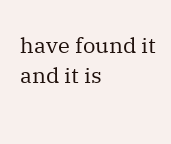have found it and it is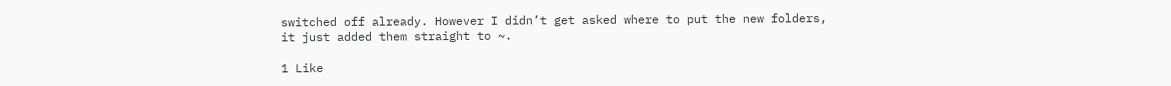switched off already. However I didn’t get asked where to put the new folders, it just added them straight to ~.

1 Like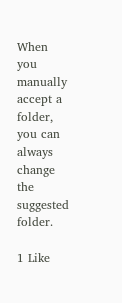When you manually accept a folder, you can always change the suggested folder.

1 Like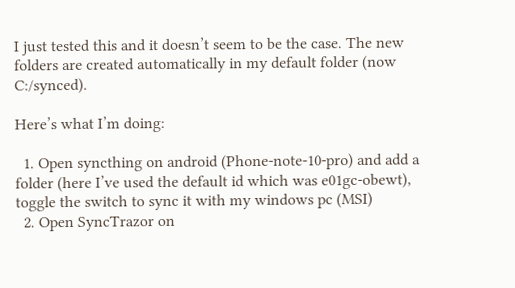I just tested this and it doesn’t seem to be the case. The new folders are created automatically in my default folder (now C:/synced).

Here’s what I’m doing:

  1. Open syncthing on android (Phone-note-10-pro) and add a folder (here I’ve used the default id which was e01gc-obewt), toggle the switch to sync it with my windows pc (MSI)
  2. Open SyncTrazor on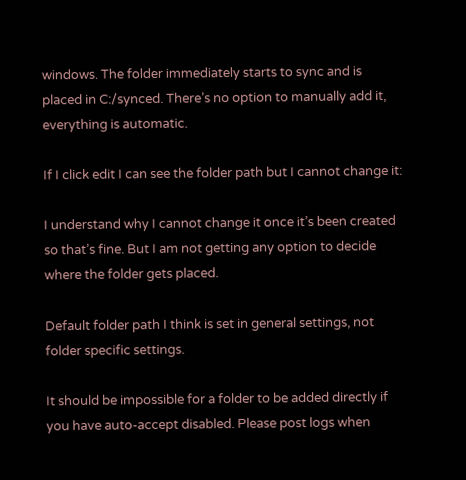windows. The folder immediately starts to sync and is placed in C:/synced. There’s no option to manually add it, everything is automatic.

If I click edit I can see the folder path but I cannot change it:

I understand why I cannot change it once it’s been created so that’s fine. But I am not getting any option to decide where the folder gets placed.

Default folder path I think is set in general settings, not folder specific settings.

It should be impossible for a folder to be added directly if you have auto-accept disabled. Please post logs when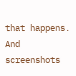that happens. And screenshots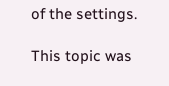of the settings.

This topic was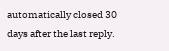automatically closed 30 days after the last reply.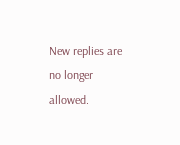New replies are no longer allowed.